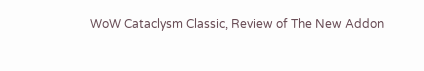WoW Cataclysm Classic, Review of The New Addon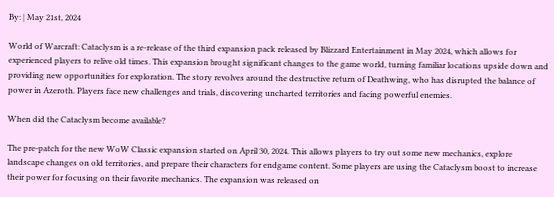By: | May 21st, 2024

World of Warcraft: Cataclysm is a re-release of the third expansion pack released by Blizzard Entertainment in May 2024, which allows for experienced players to relive old times. This expansion brought significant changes to the game world, turning familiar locations upside down and providing new opportunities for exploration. The story revolves around the destructive return of Deathwing, who has disrupted the balance of power in Azeroth. Players face new challenges and trials, discovering uncharted territories and facing powerful enemies.

When did the Cataclysm become available?

The pre-patch for the new WoW Classic expansion started on April 30, 2024. This allows players to try out some new mechanics, explore landscape changes on old territories, and prepare their characters for endgame content. Some players are using the Cataclysm boost to increase their power for focusing on their favorite mechanics. The expansion was released on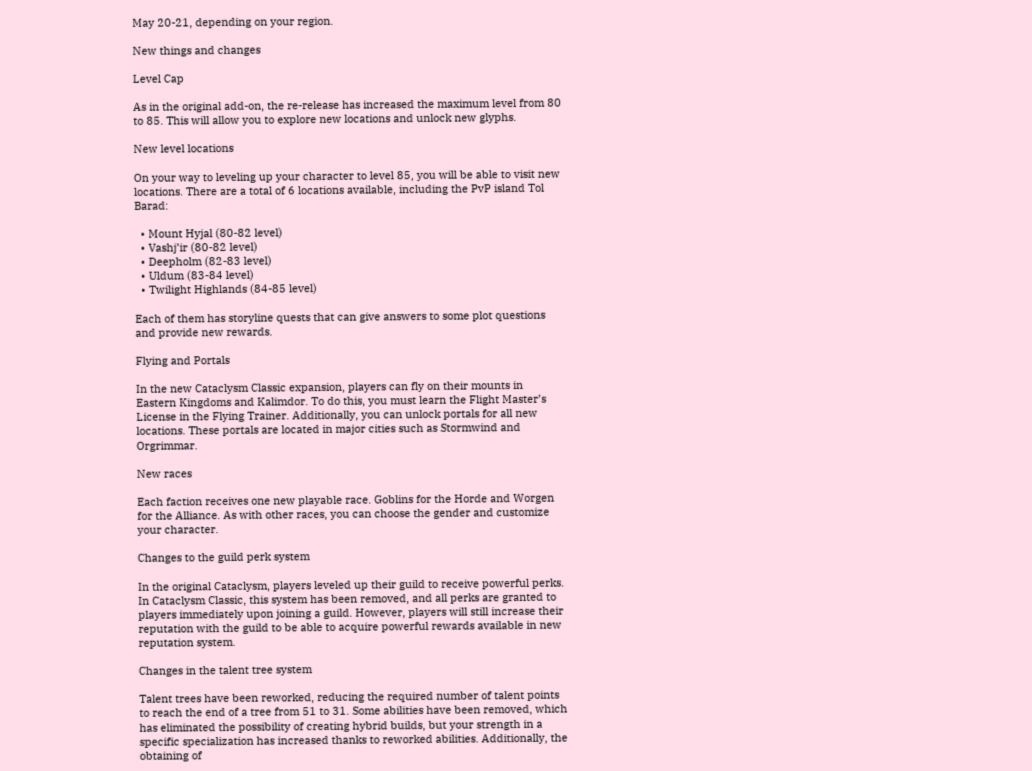May 20-21, depending on your region.

New things and changes

Level Cap

As in the original add-on, the re-release has increased the maximum level from 80 to 85. This will allow you to explore new locations and unlock new glyphs.

New level locations

On your way to leveling up your character to level 85, you will be able to visit new locations. There are a total of 6 locations available, including the PvP island Tol Barad:

  • Mount Hyjal (80-82 level)
  • Vashj’ir (80-82 level)
  • Deepholm (82-83 level)
  • Uldum (83-84 level)
  • Twilight Highlands (84-85 level)

Each of them has storyline quests that can give answers to some plot questions and provide new rewards.

Flying and Portals

In the new Cataclysm Classic expansion, players can fly on their mounts in Eastern Kingdoms and Kalimdor. To do this, you must learn the Flight Master’s License in the Flying Trainer. Additionally, you can unlock portals for all new locations. These portals are located in major cities such as Stormwind and Orgrimmar.

New races

Each faction receives one new playable race. Goblins for the Horde and Worgen for the Alliance. As with other races, you can choose the gender and customize your character.

Changes to the guild perk system

In the original Cataclysm, players leveled up their guild to receive powerful perks. In Cataclysm Classic, this system has been removed, and all perks are granted to players immediately upon joining a guild. However, players will still increase their reputation with the guild to be able to acquire powerful rewards available in new reputation system.

Changes in the talent tree system

Talent trees have been reworked, reducing the required number of talent points to reach the end of a tree from 51 to 31. Some abilities have been removed, which has eliminated the possibility of creating hybrid builds, but your strength in a specific specialization has increased thanks to reworked abilities. Additionally, the obtaining of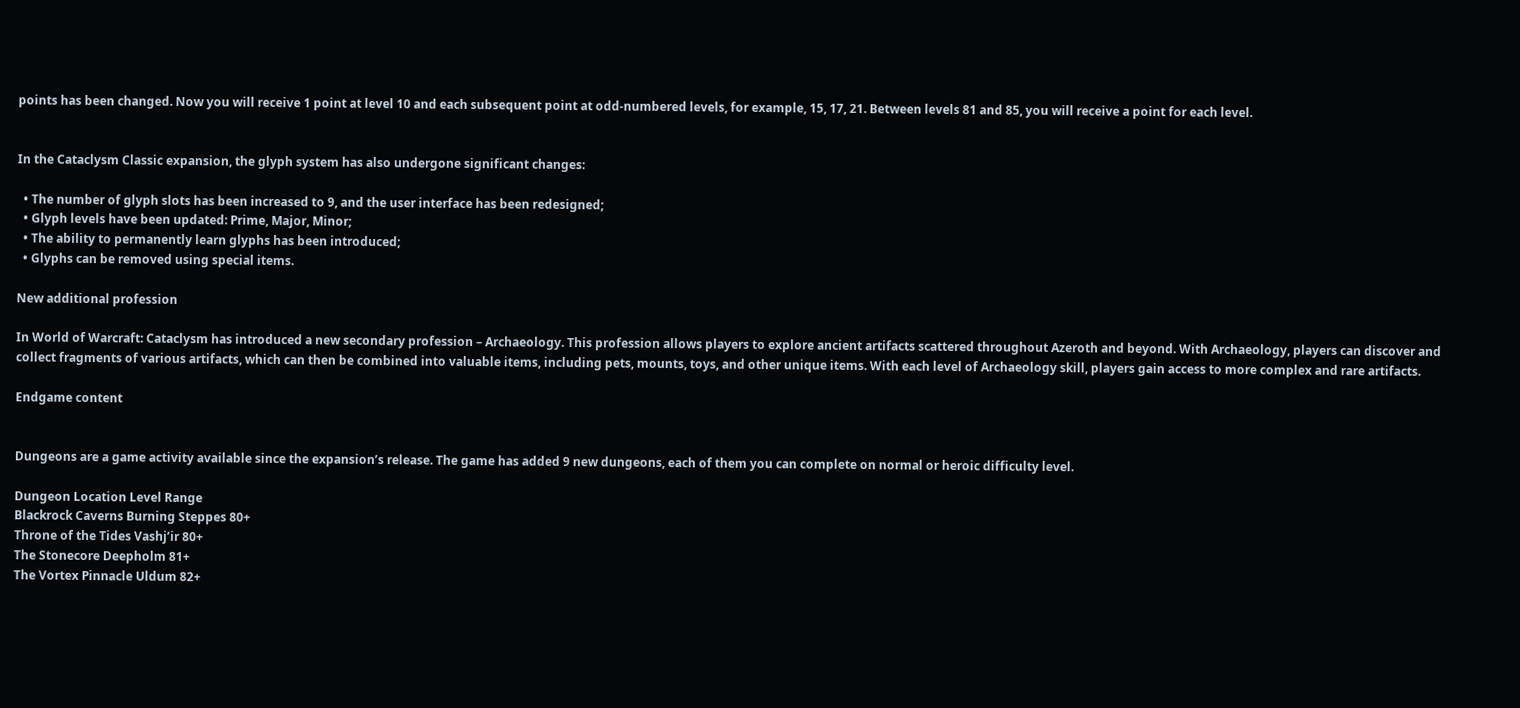points has been changed. Now you will receive 1 point at level 10 and each subsequent point at odd-numbered levels, for example, 15, 17, 21. Between levels 81 and 85, you will receive a point for each level.


In the Cataclysm Classic expansion, the glyph system has also undergone significant changes:

  • The number of glyph slots has been increased to 9, and the user interface has been redesigned;
  • Glyph levels have been updated: Prime, Major, Minor;
  • The ability to permanently learn glyphs has been introduced;
  • Glyphs can be removed using special items.

New additional profession

In World of Warcraft: Cataclysm has introduced a new secondary profession – Archaeology. This profession allows players to explore ancient artifacts scattered throughout Azeroth and beyond. With Archaeology, players can discover and collect fragments of various artifacts, which can then be combined into valuable items, including pets, mounts, toys, and other unique items. With each level of Archaeology skill, players gain access to more complex and rare artifacts.

Endgame content


Dungeons are a game activity available since the expansion’s release. The game has added 9 new dungeons, each of them you can complete on normal or heroic difficulty level.

Dungeon Location Level Range
Blackrock Caverns Burning Steppes 80+
Throne of the Tides Vashj’ir 80+
The Stonecore Deepholm 81+
The Vortex Pinnacle Uldum 82+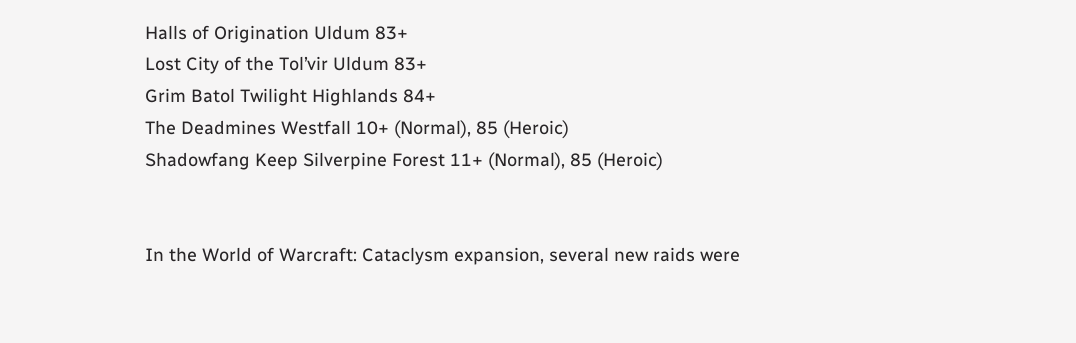Halls of Origination Uldum 83+
Lost City of the Tol’vir Uldum 83+
Grim Batol Twilight Highlands 84+
The Deadmines Westfall 10+ (Normal), 85 (Heroic)
Shadowfang Keep Silverpine Forest 11+ (Normal), 85 (Heroic)


In the World of Warcraft: Cataclysm expansion, several new raids were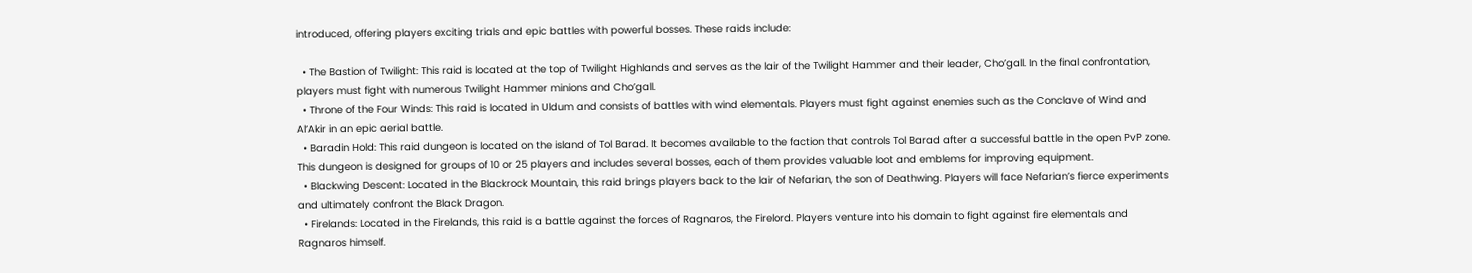introduced, offering players exciting trials and epic battles with powerful bosses. These raids include:

  • The Bastion of Twilight: This raid is located at the top of Twilight Highlands and serves as the lair of the Twilight Hammer and their leader, Cho’gall. In the final confrontation, players must fight with numerous Twilight Hammer minions and Cho’gall.
  • Throne of the Four Winds: This raid is located in Uldum and consists of battles with wind elementals. Players must fight against enemies such as the Conclave of Wind and Al’Akir in an epic aerial battle.
  • Baradin Hold: This raid dungeon is located on the island of Tol Barad. It becomes available to the faction that controls Tol Barad after a successful battle in the open PvP zone. This dungeon is designed for groups of 10 or 25 players and includes several bosses, each of them provides valuable loot and emblems for improving equipment.
  • Blackwing Descent: Located in the Blackrock Mountain, this raid brings players back to the lair of Nefarian, the son of Deathwing. Players will face Nefarian’s fierce experiments and ultimately confront the Black Dragon.
  • Firelands: Located in the Firelands, this raid is a battle against the forces of Ragnaros, the Firelord. Players venture into his domain to fight against fire elementals and Ragnaros himself.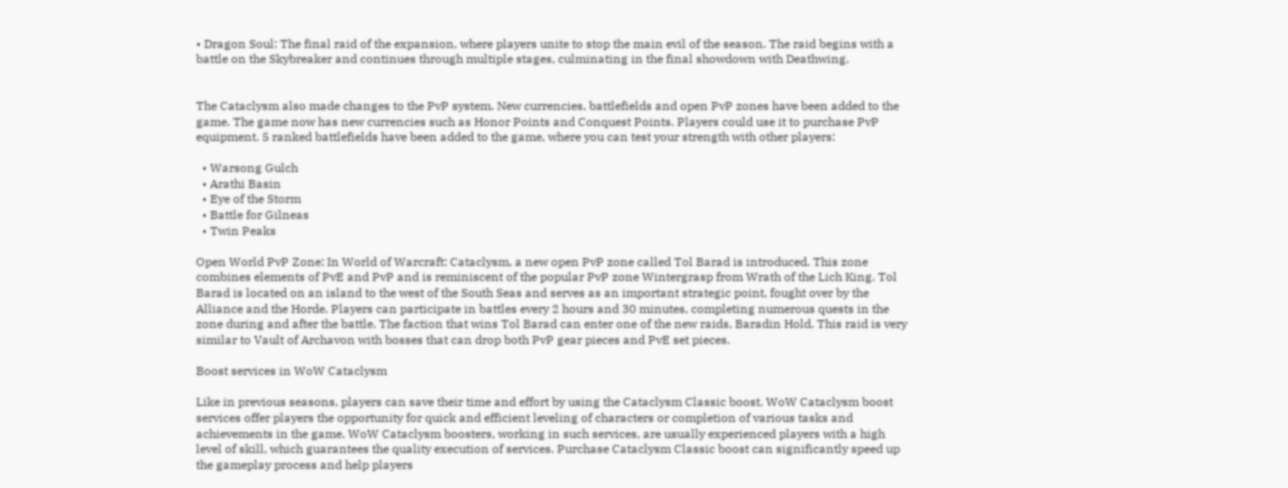• Dragon Soul: The final raid of the expansion, where players unite to stop the main evil of the season. The raid begins with a battle on the Skybreaker and continues through multiple stages, culminating in the final showdown with Deathwing.


The Cataclysm also made changes to the PvP system. New currencies, battlefields and open PvP zones have been added to the game. The game now has new currencies such as Honor Points and Conquest Points. Players could use it to purchase PvP equipment. 5 ranked battlefields have been added to the game, where you can test your strength with other players:

  • Warsong Gulch
  • Arathi Basin
  • Eye of the Storm
  • Battle for Gilneas
  • Twin Peaks

Open World PvP Zone: In World of Warcraft: Cataclysm, a new open PvP zone called Tol Barad is introduced. This zone combines elements of PvE and PvP and is reminiscent of the popular PvP zone Wintergrasp from Wrath of the Lich King. Tol Barad is located on an island to the west of the South Seas and serves as an important strategic point, fought over by the Alliance and the Horde. Players can participate in battles every 2 hours and 30 minutes, completing numerous quests in the zone during and after the battle. The faction that wins Tol Barad can enter one of the new raids, Baradin Hold. This raid is very similar to Vault of Archavon with bosses that can drop both PvP gear pieces and PvE set pieces.

Boost services in WoW Cataclysm

Like in previous seasons, players can save their time and effort by using the Cataclysm Classic boost. WoW Cataclysm boost services offer players the opportunity for quick and efficient leveling of characters or completion of various tasks and achievements in the game. WoW Cataclysm boosters, working in such services, are usually experienced players with a high level of skill, which guarantees the quality execution of services. Purchase Cataclysm Classic boost can significantly speed up the gameplay process and help players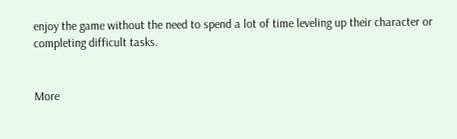enjoy the game without the need to spend a lot of time leveling up their character or completing difficult tasks.


More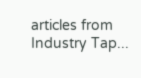articles from Industry Tap...